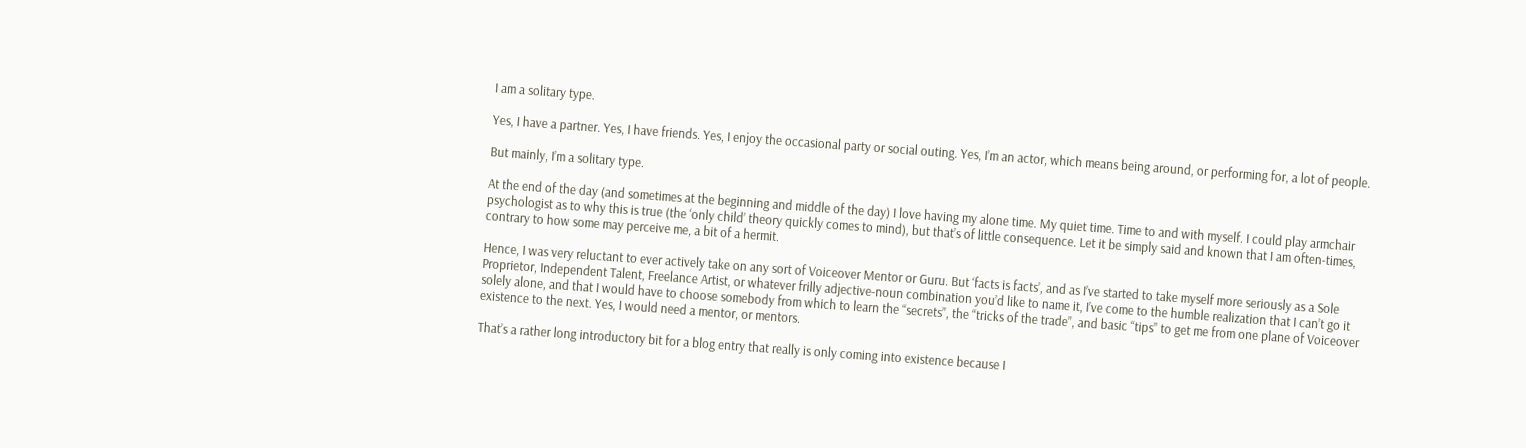I am a solitary type.

Yes, I have a partner. Yes, I have friends. Yes, I enjoy the occasional party or social outing. Yes, I’m an actor, which means being around, or performing for, a lot of people.

But mainly, I’m a solitary type.

At the end of the day (and sometimes at the beginning and middle of the day) I love having my alone time. My quiet time. Time to and with myself. I could play armchair psychologist as to why this is true (the ‘only child’ theory quickly comes to mind), but that’s of little consequence. Let it be simply said and known that I am often-times, contrary to how some may perceive me, a bit of a hermit.

Hence, I was very reluctant to ever actively take on any sort of Voiceover Mentor or Guru. But ‘facts is facts’, and as I’ve started to take myself more seriously as a Sole Proprietor, Independent Talent, Freelance Artist, or whatever frilly adjective-noun combination you’d like to name it, I’ve come to the humble realization that I can’t go it solely alone, and that I would have to choose somebody from which to learn the “secrets”, the “tricks of the trade”, and basic “tips” to get me from one plane of Voiceover existence to the next. Yes, I would need a mentor, or mentors.

That’s a rather long introductory bit for a blog entry that really is only coming into existence because I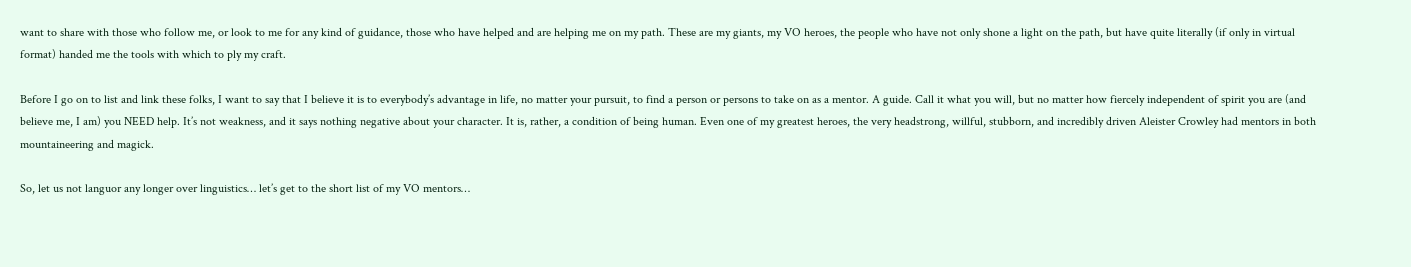want to share with those who follow me, or look to me for any kind of guidance, those who have helped and are helping me on my path. These are my giants, my VO heroes, the people who have not only shone a light on the path, but have quite literally (if only in virtual format) handed me the tools with which to ply my craft.

Before I go on to list and link these folks, I want to say that I believe it is to everybody’s advantage in life, no matter your pursuit, to find a person or persons to take on as a mentor. A guide. Call it what you will, but no matter how fiercely independent of spirit you are (and believe me, I am) you NEED help. It’s not weakness, and it says nothing negative about your character. It is, rather, a condition of being human. Even one of my greatest heroes, the very headstrong, willful, stubborn, and incredibly driven Aleister Crowley had mentors in both mountaineering and magick.

So, let us not languor any longer over linguistics… let’s get to the short list of my VO mentors…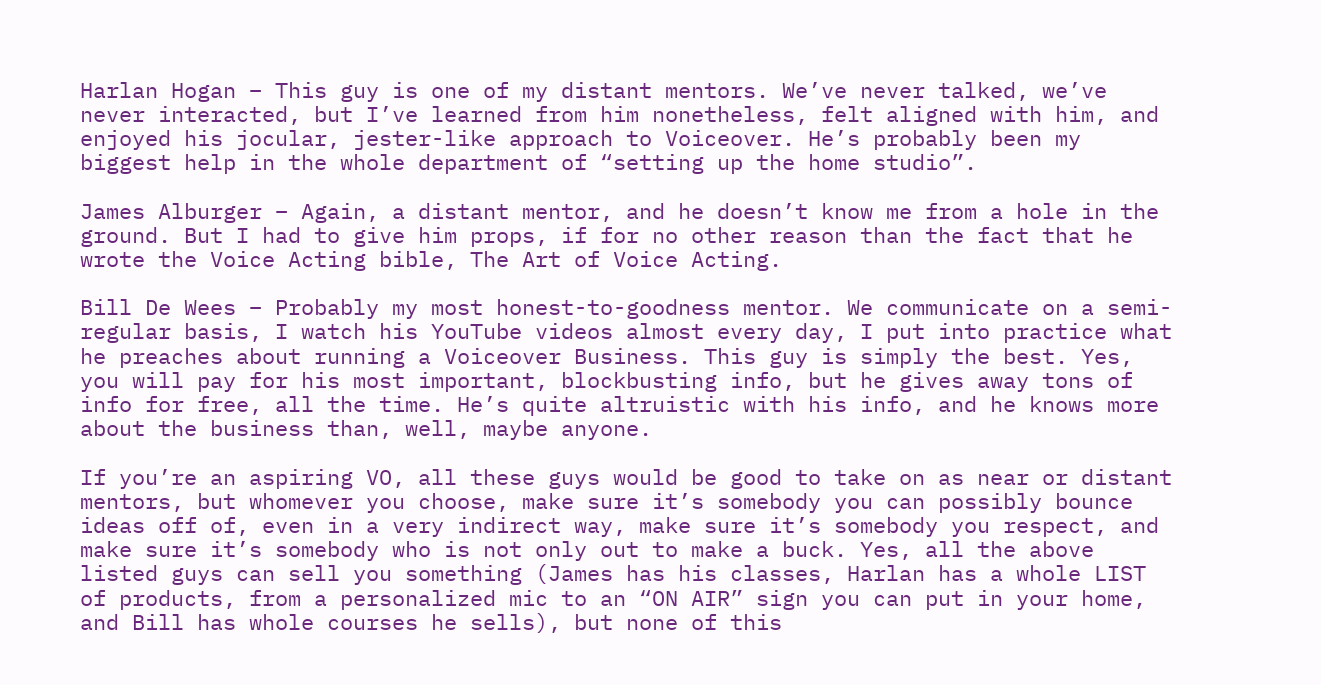Harlan Hogan – This guy is one of my distant mentors. We’ve never talked, we’ve never interacted, but I’ve learned from him nonetheless, felt aligned with him, and enjoyed his jocular, jester-like approach to Voiceover. He’s probably been my biggest help in the whole department of “setting up the home studio”.

James Alburger – Again, a distant mentor, and he doesn’t know me from a hole in the ground. But I had to give him props, if for no other reason than the fact that he wrote the Voice Acting bible, The Art of Voice Acting.

Bill De Wees – Probably my most honest-to-goodness mentor. We communicate on a semi-regular basis, I watch his YouTube videos almost every day, I put into practice what he preaches about running a Voiceover Business. This guy is simply the best. Yes, you will pay for his most important, blockbusting info, but he gives away tons of info for free, all the time. He’s quite altruistic with his info, and he knows more about the business than, well, maybe anyone.

If you’re an aspiring VO, all these guys would be good to take on as near or distant mentors, but whomever you choose, make sure it’s somebody you can possibly bounce ideas off of, even in a very indirect way, make sure it’s somebody you respect, and make sure it’s somebody who is not only out to make a buck. Yes, all the above listed guys can sell you something (James has his classes, Harlan has a whole LIST of products, from a personalized mic to an “ON AIR” sign you can put in your home, and Bill has whole courses he sells), but none of this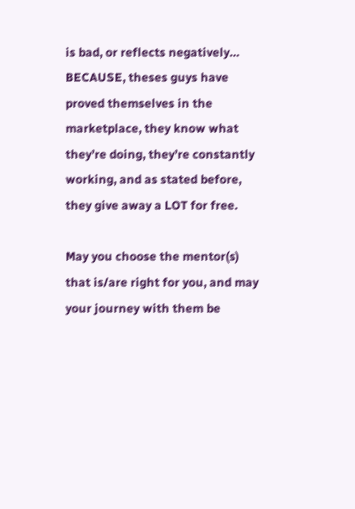is bad, or reflects negatively… BECAUSE, theses guys have proved themselves in the marketplace, they know what they’re doing, they’re constantly working, and as stated before, they give away a LOT for free.

May you choose the mentor(s) that is/are right for you, and may your journey with them be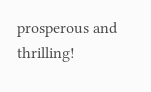prosperous and thrilling!